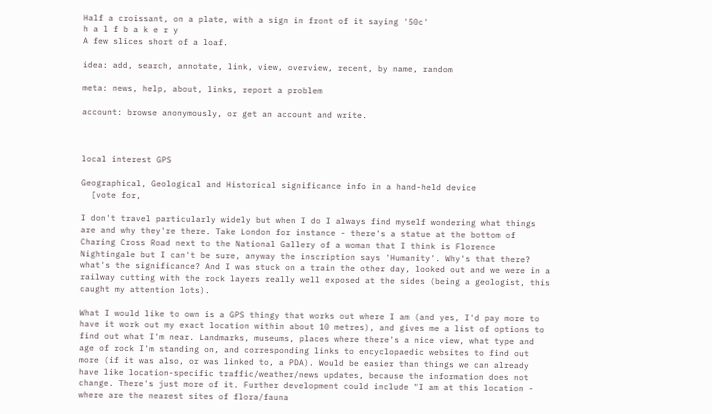Half a croissant, on a plate, with a sign in front of it saying '50c'
h a l f b a k e r y
A few slices short of a loaf.

idea: add, search, annotate, link, view, overview, recent, by name, random

meta: news, help, about, links, report a problem

account: browse anonymously, or get an account and write.



local interest GPS

Geographical, Geological and Historical significance info in a hand-held device
  [vote for,

I don't travel particularly widely but when I do I always find myself wondering what things are and why they're there. Take London for instance - there's a statue at the bottom of Charing Cross Road next to the National Gallery of a woman that I think is Florence Nightingale but I can't be sure, anyway the inscription says 'Humanity'. Why's that there? what's the significance? And I was stuck on a train the other day, looked out and we were in a railway cutting with the rock layers really well exposed at the sides (being a geologist, this caught my attention lots).

What I would like to own is a GPS thingy that works out where I am (and yes, I'd pay more to have it work out my exact location within about 10 metres), and gives me a list of options to find out what I'm near. Landmarks, museums, places where there's a nice view, what type and age of rock I'm standing on, and corresponding links to encyclopaedic websites to find out more (if it was also, or was linked to, a PDA). Would be easier than things we can already have like location-specific traffic/weather/news updates, because the information does not change. There's just more of it. Further development could include "I am at this location - where are the nearest sites of flora/fauna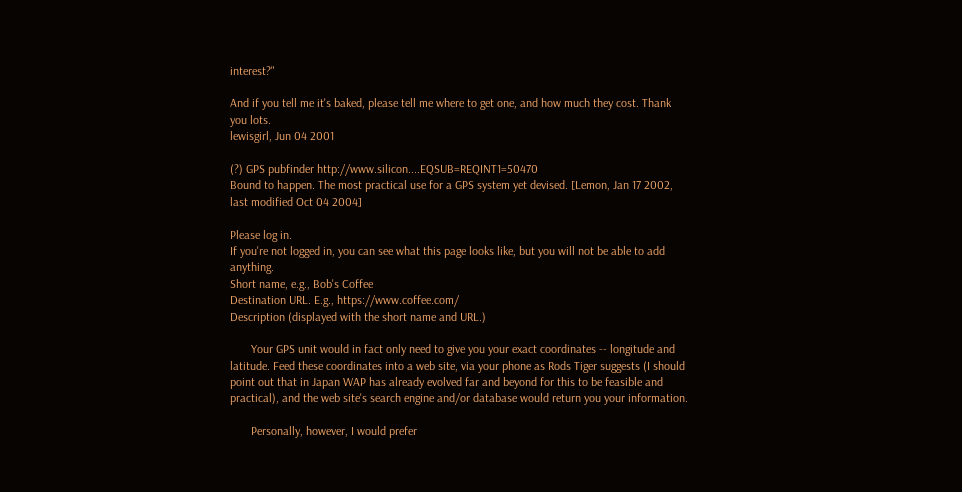interest?"

And if you tell me it's baked, please tell me where to get one, and how much they cost. Thank you lots.
lewisgirl, Jun 04 2001

(?) GPS pubfinder http://www.silicon....EQSUB=REQINT1=50470
Bound to happen. The most practical use for a GPS system yet devised. [Lemon, Jan 17 2002, last modified Oct 04 2004]

Please log in.
If you're not logged in, you can see what this page looks like, but you will not be able to add anything.
Short name, e.g., Bob's Coffee
Destination URL. E.g., https://www.coffee.com/
Description (displayed with the short name and URL.)

       Your GPS unit would in fact only need to give you your exact coordinates -- longitude and latitude. Feed these coordinates into a web site, via your phone as Rods Tiger suggests (I should point out that in Japan WAP has already evolved far and beyond for this to be feasible and practical), and the web site's search engine and/or database would return you your information.

       Personally, however, I would prefer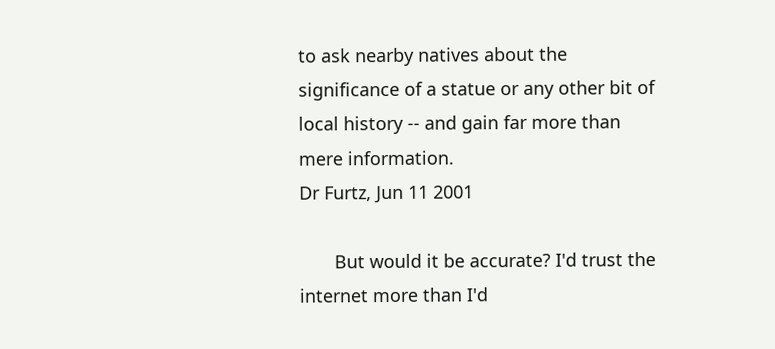to ask nearby natives about the significance of a statue or any other bit of local history -- and gain far more than mere information.
Dr Furtz, Jun 11 2001

       But would it be accurate? I'd trust the internet more than I'd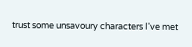trust some unsavoury characters I've met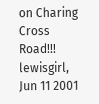on Charing Cross Road!!!
lewisgirl, Jun 11 2001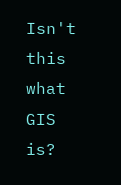Isn't this what GIS is?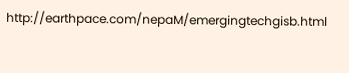http://earthpace.com/nepaM/emergingtechgisb.html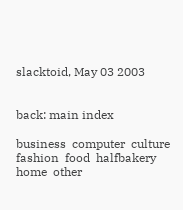slacktoid, May 03 2003


back: main index

business  computer  culture  fashion  food  halfbakery  home  other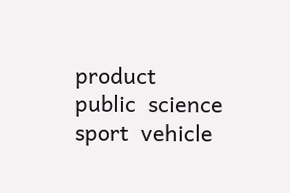product  public  science  sport  vehicle